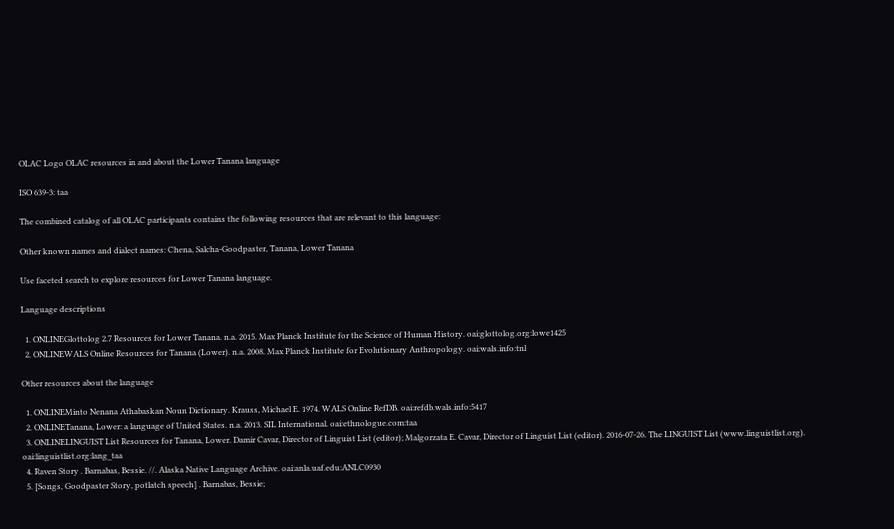OLAC Logo OLAC resources in and about the Lower Tanana language

ISO 639-3: taa

The combined catalog of all OLAC participants contains the following resources that are relevant to this language:

Other known names and dialect names: Chena, Salcha-Goodpaster, Tanana, Lower Tanana

Use faceted search to explore resources for Lower Tanana language.

Language descriptions

  1. ONLINEGlottolog 2.7 Resources for Lower Tanana. n.a. 2015. Max Planck Institute for the Science of Human History. oai:glottolog.org:lowe1425
  2. ONLINEWALS Online Resources for Tanana (Lower). n.a. 2008. Max Planck Institute for Evolutionary Anthropology. oai:wals.info:tnl

Other resources about the language

  1. ONLINEMinto Nenana Athabaskan Noun Dictionary. Krauss, Michael E. 1974. WALS Online RefDB. oai:refdb.wals.info:5417
  2. ONLINETanana, Lower: a language of United States. n.a. 2013. SIL International. oai:ethnologue.com:taa
  3. ONLINELINGUIST List Resources for Tanana, Lower. Damir Cavar, Director of Linguist List (editor); Malgorzata E. Cavar, Director of Linguist List (editor). 2016-07-26. The LINGUIST List (www.linguistlist.org). oai:linguistlist.org:lang_taa
  4. Raven Story . Barnabas, Bessie. //. Alaska Native Language Archive. oai:anla.uaf.edu:ANLC0930
  5. [Songs, Goodpaster Story, potlatch speech] . Barnabas, Bessie;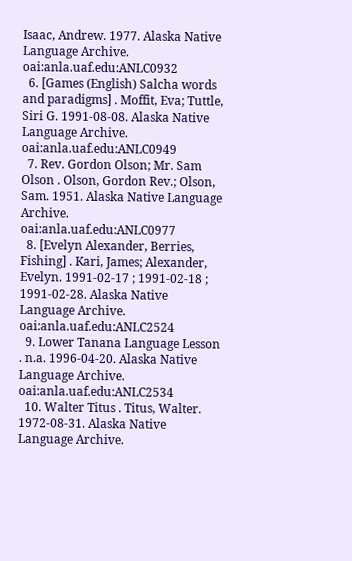Isaac, Andrew. 1977. Alaska Native Language Archive. oai:anla.uaf.edu:ANLC0932
  6. [Games (English) Salcha words and paradigms] . Moffit, Eva; Tuttle, Siri G. 1991-08-08. Alaska Native Language Archive. oai:anla.uaf.edu:ANLC0949
  7. Rev. Gordon Olson; Mr. Sam Olson . Olson, Gordon Rev.; Olson, Sam. 1951. Alaska Native Language Archive. oai:anla.uaf.edu:ANLC0977
  8. [Evelyn Alexander, Berries, Fishing] . Kari, James; Alexander, Evelyn. 1991-02-17 ; 1991-02-18 ; 1991-02-28. Alaska Native Language Archive. oai:anla.uaf.edu:ANLC2524
  9. Lower Tanana Language Lesson . n.a. 1996-04-20. Alaska Native Language Archive. oai:anla.uaf.edu:ANLC2534
  10. Walter Titus . Titus, Walter. 1972-08-31. Alaska Native Language Archive.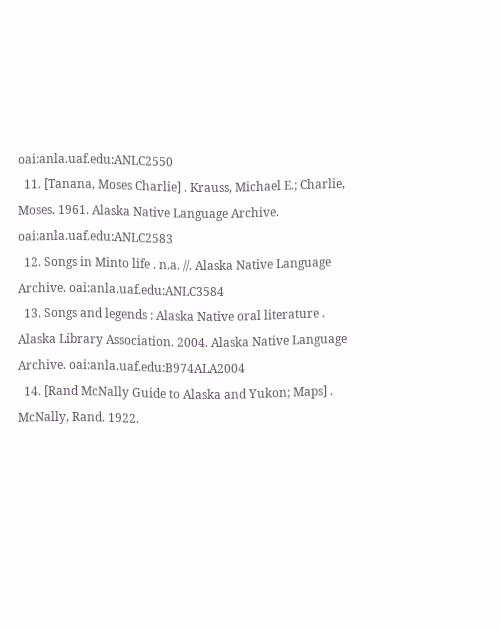oai:anla.uaf.edu:ANLC2550
  11. [Tanana, Moses Charlie] . Krauss, Michael E.; Charlie, Moses. 1961. Alaska Native Language Archive. oai:anla.uaf.edu:ANLC2583
  12. Songs in Minto life . n.a. //. Alaska Native Language Archive. oai:anla.uaf.edu:ANLC3584
  13. Songs and legends : Alaska Native oral literature . Alaska Library Association. 2004. Alaska Native Language Archive. oai:anla.uaf.edu:B974ALA2004
  14. [Rand McNally Guide to Alaska and Yukon; Maps] . McNally, Rand. 1922.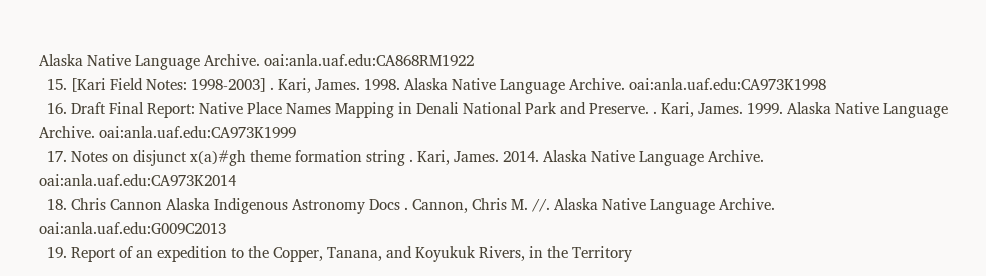Alaska Native Language Archive. oai:anla.uaf.edu:CA868RM1922
  15. [Kari Field Notes: 1998-2003] . Kari, James. 1998. Alaska Native Language Archive. oai:anla.uaf.edu:CA973K1998
  16. Draft Final Report: Native Place Names Mapping in Denali National Park and Preserve. . Kari, James. 1999. Alaska Native Language Archive. oai:anla.uaf.edu:CA973K1999
  17. Notes on disjunct x(a)#gh theme formation string . Kari, James. 2014. Alaska Native Language Archive. oai:anla.uaf.edu:CA973K2014
  18. Chris Cannon Alaska Indigenous Astronomy Docs . Cannon, Chris M. //. Alaska Native Language Archive. oai:anla.uaf.edu:G009C2013
  19. Report of an expedition to the Copper, Tanana, and Koyukuk Rivers, in the Territory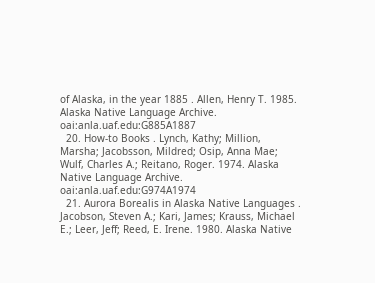of Alaska, in the year 1885 . Allen, Henry T. 1985. Alaska Native Language Archive. oai:anla.uaf.edu:G885A1887
  20. How-to Books . Lynch, Kathy; Million, Marsha; Jacobsson, Mildred; Osip, Anna Mae; Wulf, Charles A.; Reitano, Roger. 1974. Alaska Native Language Archive. oai:anla.uaf.edu:G974A1974
  21. Aurora Borealis in Alaska Native Languages . Jacobson, Steven A.; Kari, James; Krauss, Michael E.; Leer, Jeff; Reed, E. Irene. 1980. Alaska Native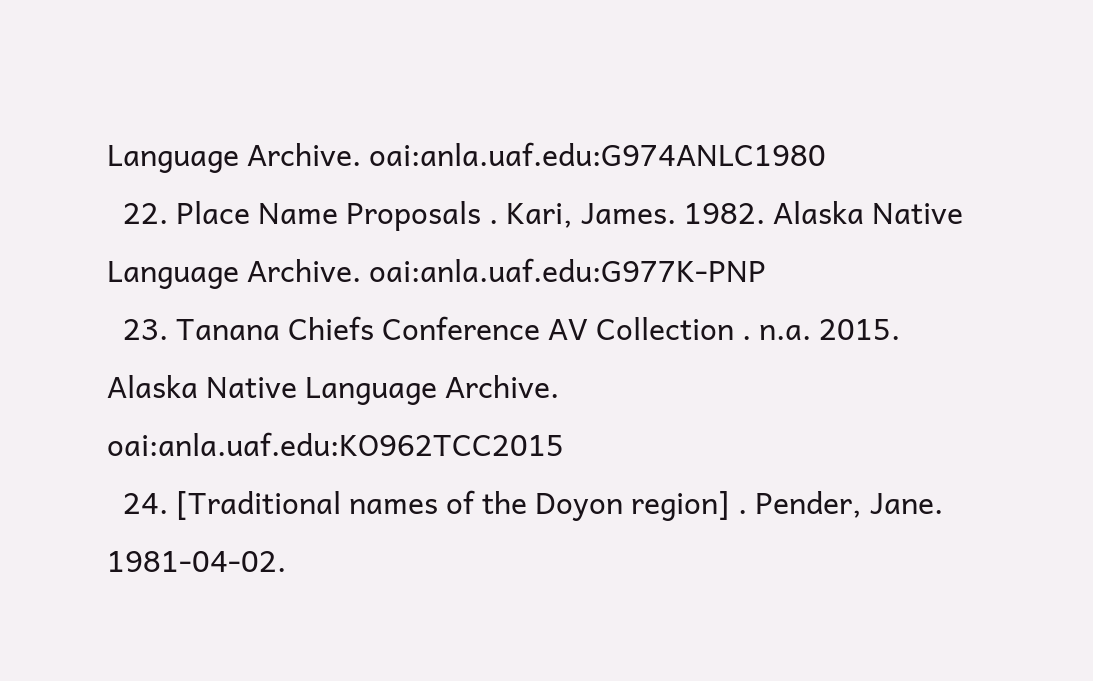Language Archive. oai:anla.uaf.edu:G974ANLC1980
  22. Place Name Proposals . Kari, James. 1982. Alaska Native Language Archive. oai:anla.uaf.edu:G977K-PNP
  23. Tanana Chiefs Conference AV Collection . n.a. 2015. Alaska Native Language Archive. oai:anla.uaf.edu:KO962TCC2015
  24. [Traditional names of the Doyon region] . Pender, Jane. 1981-04-02.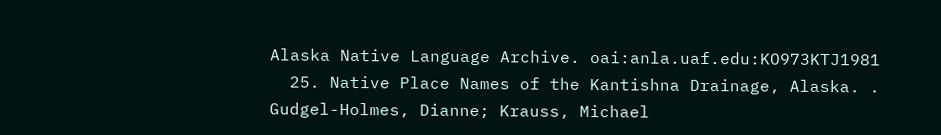Alaska Native Language Archive. oai:anla.uaf.edu:KO973KTJ1981
  25. Native Place Names of the Kantishna Drainage, Alaska. . Gudgel-Holmes, Dianne; Krauss, Michael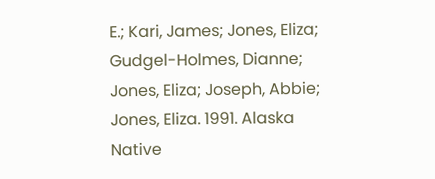E.; Kari, James; Jones, Eliza; Gudgel-Holmes, Dianne; Jones, Eliza; Joseph, Abbie; Jones, Eliza. 1991. Alaska Native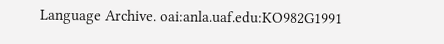Language Archive. oai:anla.uaf.edu:KO982G1991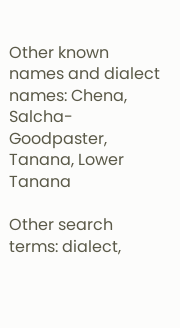Other known names and dialect names: Chena, Salcha-Goodpaster, Tanana, Lower Tanana

Other search terms: dialect,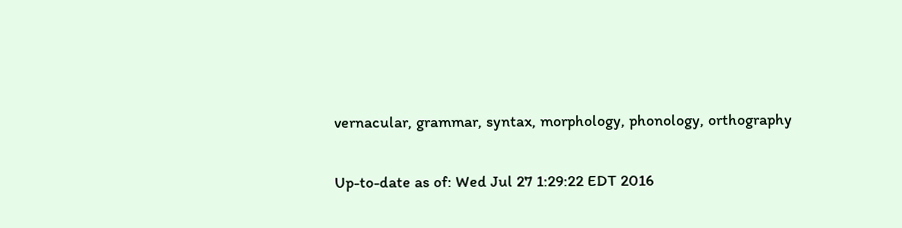vernacular, grammar, syntax, morphology, phonology, orthography

Up-to-date as of: Wed Jul 27 1:29:22 EDT 2016